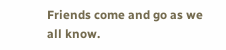Friends come and go as we all know.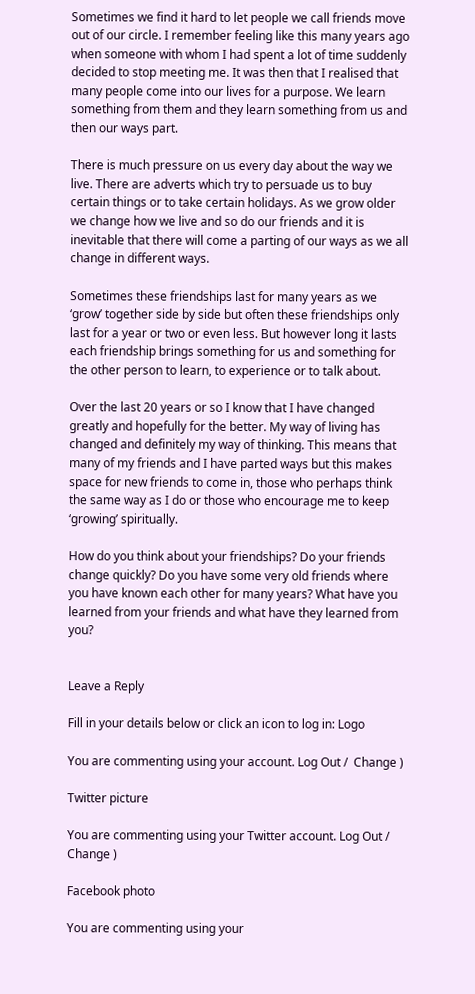Sometimes we find it hard to let people we call friends move out of our circle. I remember feeling like this many years ago when someone with whom I had spent a lot of time suddenly decided to stop meeting me. It was then that I realised that many people come into our lives for a purpose. We learn something from them and they learn something from us and then our ways part.

There is much pressure on us every day about the way we live. There are adverts which try to persuade us to buy certain things or to take certain holidays. As we grow older we change how we live and so do our friends and it is inevitable that there will come a parting of our ways as we all change in different ways.

Sometimes these friendships last for many years as we ‘grow’ together side by side but often these friendships only last for a year or two or even less. But however long it lasts each friendship brings something for us and something for the other person to learn, to experience or to talk about.

Over the last 20 years or so I know that I have changed greatly and hopefully for the better. My way of living has changed and definitely my way of thinking. This means that many of my friends and I have parted ways but this makes space for new friends to come in, those who perhaps think the same way as I do or those who encourage me to keep ‘growing’ spiritually.

How do you think about your friendships? Do your friends change quickly? Do you have some very old friends where you have known each other for many years? What have you learned from your friends and what have they learned from you?


Leave a Reply

Fill in your details below or click an icon to log in: Logo

You are commenting using your account. Log Out /  Change )

Twitter picture

You are commenting using your Twitter account. Log Out /  Change )

Facebook photo

You are commenting using your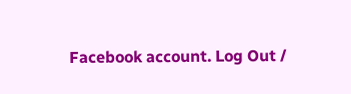Facebook account. Log Out /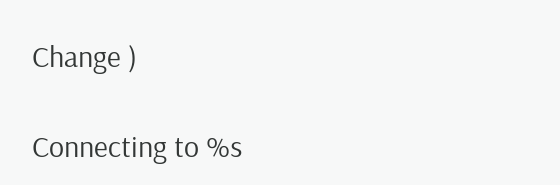Change )

Connecting to %s